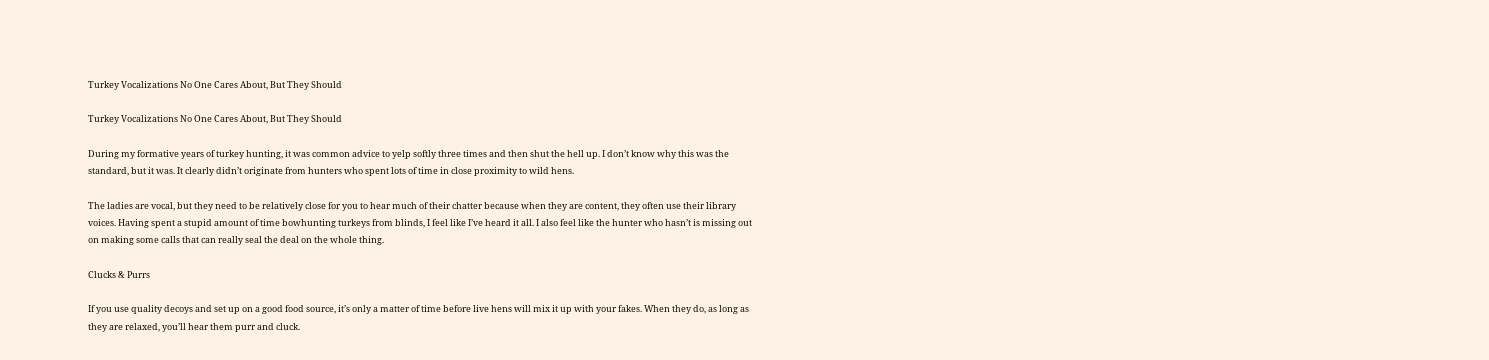Turkey Vocalizations No One Cares About, But They Should

Turkey Vocalizations No One Cares About, But They Should

During my formative years of turkey hunting, it was common advice to yelp softly three times and then shut the hell up. I don’t know why this was the standard, but it was. It clearly didn’t originate from hunters who spent lots of time in close proximity to wild hens.

The ladies are vocal, but they need to be relatively close for you to hear much of their chatter because when they are content, they often use their library voices. Having spent a stupid amount of time bowhunting turkeys from blinds, I feel like I’ve heard it all. I also feel like the hunter who hasn’t is missing out on making some calls that can really seal the deal on the whole thing.

Clucks & Purrs

If you use quality decoys and set up on a good food source, it’s only a matter of time before live hens will mix it up with your fakes. When they do, as long as they are relaxed, you’ll hear them purr and cluck.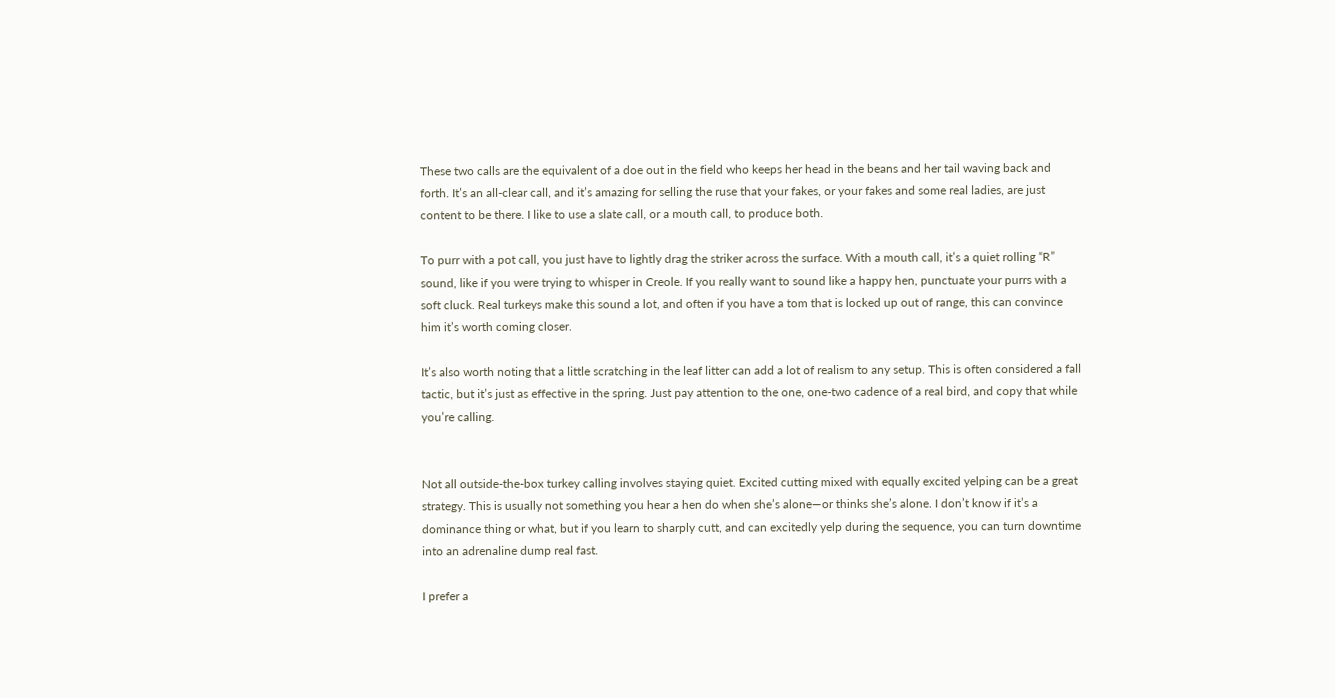These two calls are the equivalent of a doe out in the field who keeps her head in the beans and her tail waving back and forth. It’s an all-clear call, and it’s amazing for selling the ruse that your fakes, or your fakes and some real ladies, are just content to be there. I like to use a slate call, or a mouth call, to produce both.

To purr with a pot call, you just have to lightly drag the striker across the surface. With a mouth call, it’s a quiet rolling “R” sound, like if you were trying to whisper in Creole. If you really want to sound like a happy hen, punctuate your purrs with a soft cluck. Real turkeys make this sound a lot, and often if you have a tom that is locked up out of range, this can convince him it’s worth coming closer.

It’s also worth noting that a little scratching in the leaf litter can add a lot of realism to any setup. This is often considered a fall tactic, but it’s just as effective in the spring. Just pay attention to the one, one-two cadence of a real bird, and copy that while you’re calling.


Not all outside-the-box turkey calling involves staying quiet. Excited cutting mixed with equally excited yelping can be a great strategy. This is usually not something you hear a hen do when she’s alone—or thinks she’s alone. I don’t know if it’s a dominance thing or what, but if you learn to sharply cutt, and can excitedly yelp during the sequence, you can turn downtime into an adrenaline dump real fast.

I prefer a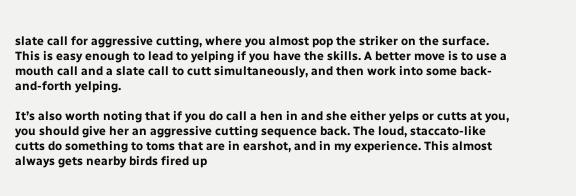slate call for aggressive cutting, where you almost pop the striker on the surface. This is easy enough to lead to yelping if you have the skills. A better move is to use a mouth call and a slate call to cutt simultaneously, and then work into some back-and-forth yelping.

It’s also worth noting that if you do call a hen in and she either yelps or cutts at you, you should give her an aggressive cutting sequence back. The loud, staccato-like cutts do something to toms that are in earshot, and in my experience. This almost always gets nearby birds fired up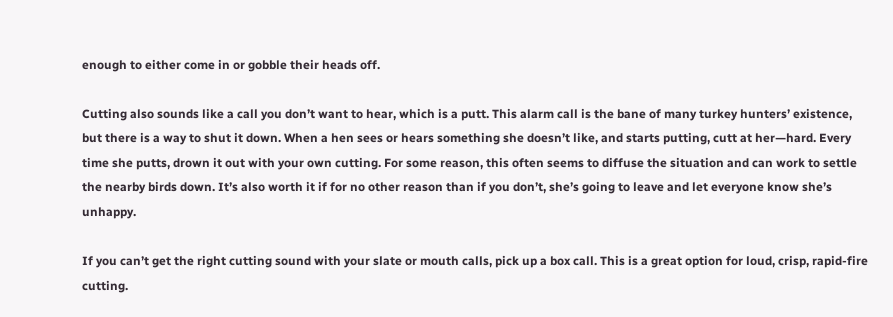enough to either come in or gobble their heads off.

Cutting also sounds like a call you don’t want to hear, which is a putt. This alarm call is the bane of many turkey hunters’ existence, but there is a way to shut it down. When a hen sees or hears something she doesn’t like, and starts putting, cutt at her—hard. Every time she putts, drown it out with your own cutting. For some reason, this often seems to diffuse the situation and can work to settle the nearby birds down. It’s also worth it if for no other reason than if you don’t, she’s going to leave and let everyone know she’s unhappy.

If you can’t get the right cutting sound with your slate or mouth calls, pick up a box call. This is a great option for loud, crisp, rapid-fire cutting.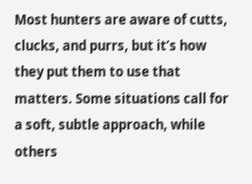Most hunters are aware of cutts, clucks, and purrs, but it’s how they put them to use that matters. Some situations call for a soft, subtle approach, while others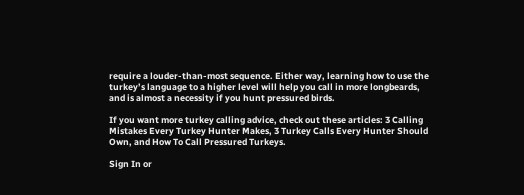require a louder-than-most sequence. Either way, learning how to use the turkey’s language to a higher level will help you call in more longbeards, and is almost a necessity if you hunt pressured birds.

If you want more turkey calling advice, check out these articles: 3 Calling Mistakes Every Turkey Hunter Makes, 3 Turkey Calls Every Hunter Should Own, and How To Call Pressured Turkeys.

Sign In or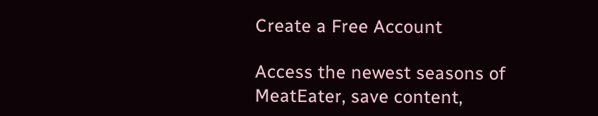Create a Free Account

Access the newest seasons of MeatEater, save content,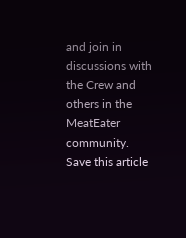and join in discussions with the Crew and others in the MeatEater community.
Save this article